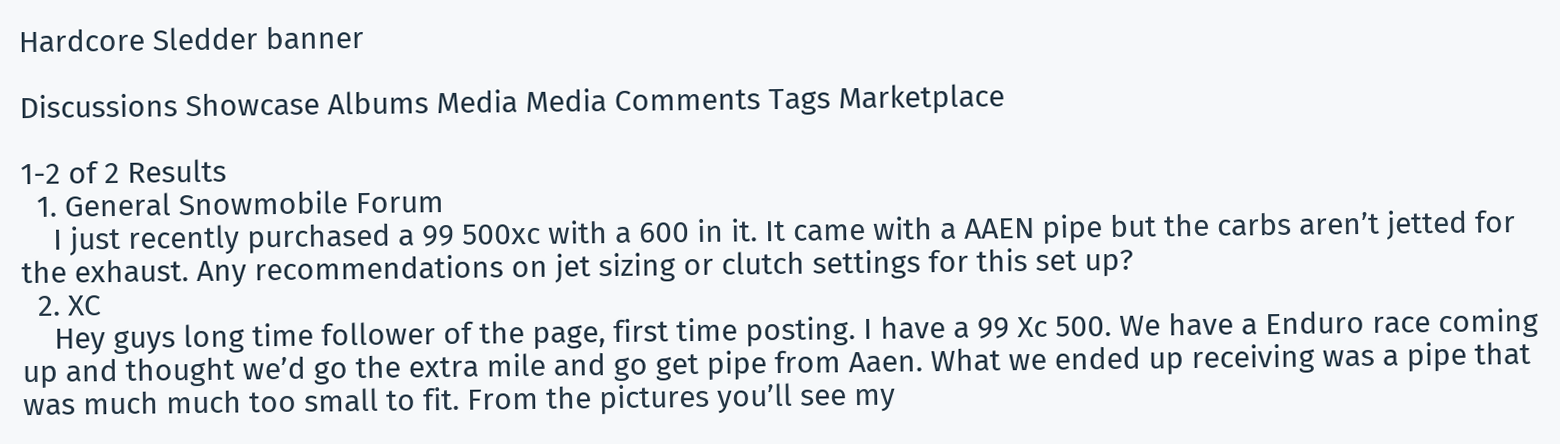Hardcore Sledder banner

Discussions Showcase Albums Media Media Comments Tags Marketplace

1-2 of 2 Results
  1. General Snowmobile Forum
    I just recently purchased a 99 500xc with a 600 in it. It came with a AAEN pipe but the carbs aren’t jetted for the exhaust. Any recommendations on jet sizing or clutch settings for this set up?
  2. XC
    Hey guys long time follower of the page, first time posting. I have a 99 Xc 500. We have a Enduro race coming up and thought we’d go the extra mile and go get pipe from Aaen. What we ended up receiving was a pipe that was much much too small to fit. From the pictures you’ll see my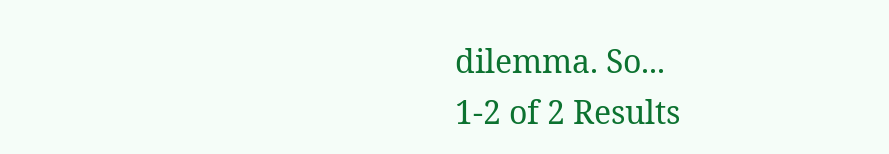dilemma. So...
1-2 of 2 Results